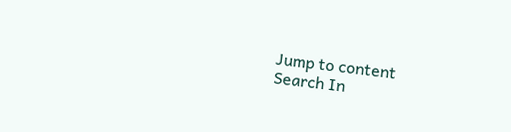Jump to content
Search In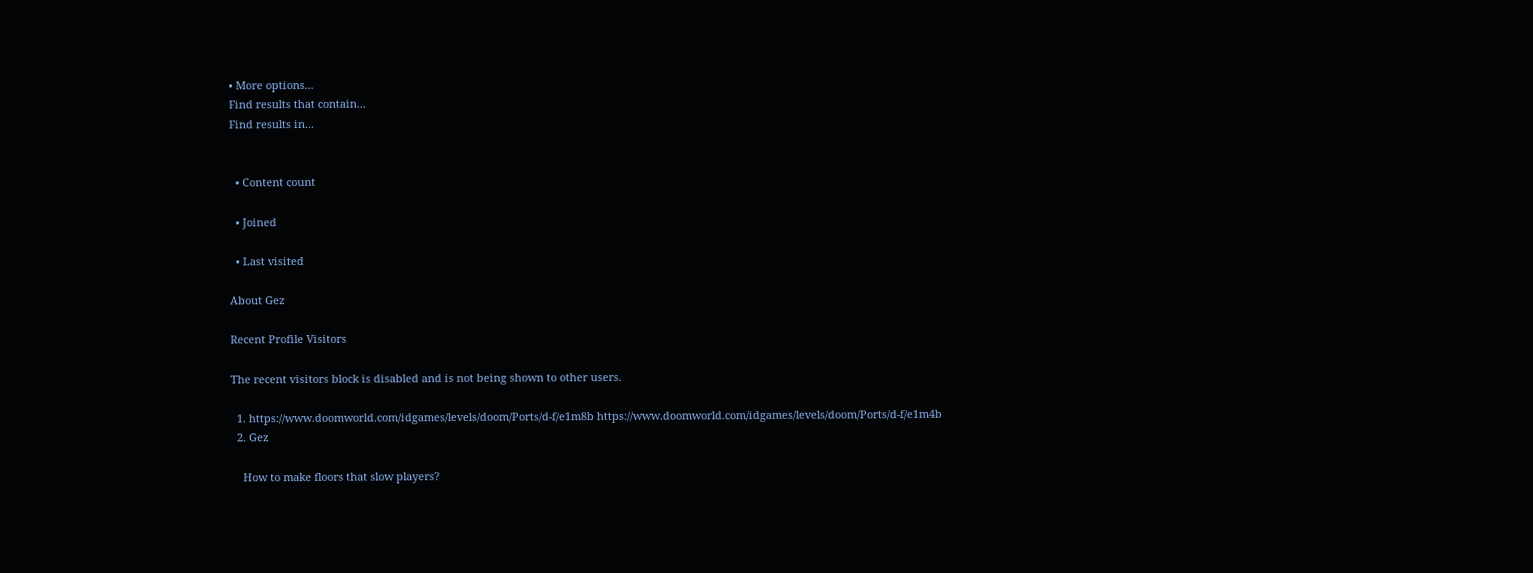• More options...
Find results that contain...
Find results in...


  • Content count

  • Joined

  • Last visited

About Gez

Recent Profile Visitors

The recent visitors block is disabled and is not being shown to other users.

  1. https://www.doomworld.com/idgames/levels/doom/Ports/d-f/e1m8b https://www.doomworld.com/idgames/levels/doom/Ports/d-f/e1m4b
  2. Gez

    How to make floors that slow players?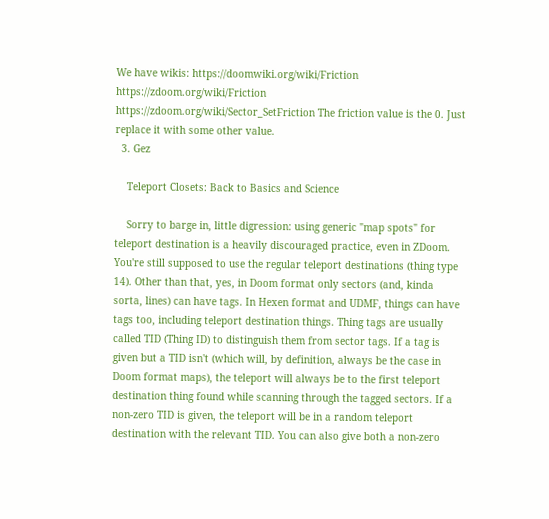We have wikis: https://doomwiki.org/wiki/Friction https://zdoom.org/wiki/Friction https://zdoom.org/wiki/Sector_SetFriction The friction value is the 0. Just replace it with some other value.
  3. Gez

    Teleport Closets: Back to Basics and Science

    Sorry to barge in, little digression: using generic "map spots" for teleport destination is a heavily discouraged practice, even in ZDoom. You're still supposed to use the regular teleport destinations (thing type 14). Other than that, yes, in Doom format only sectors (and, kinda sorta, lines) can have tags. In Hexen format and UDMF, things can have tags too, including teleport destination things. Thing tags are usually called TID (Thing ID) to distinguish them from sector tags. If a tag is given but a TID isn't (which will, by definition, always be the case in Doom format maps), the teleport will always be to the first teleport destination thing found while scanning through the tagged sectors. If a non-zero TID is given, the teleport will be in a random teleport destination with the relevant TID. You can also give both a non-zero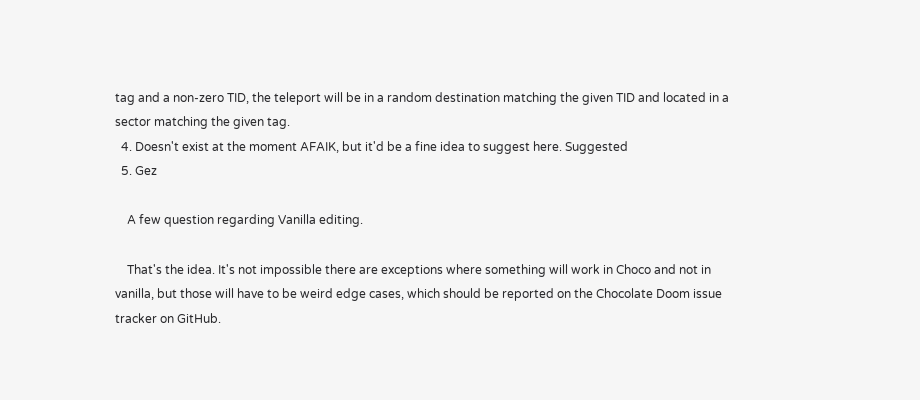tag and a non-zero TID, the teleport will be in a random destination matching the given TID and located in a sector matching the given tag.
  4. Doesn't exist at the moment AFAIK, but it'd be a fine idea to suggest here. Suggested
  5. Gez

    A few question regarding Vanilla editing.

    That's the idea. It's not impossible there are exceptions where something will work in Choco and not in vanilla, but those will have to be weird edge cases, which should be reported on the Chocolate Doom issue tracker on GitHub.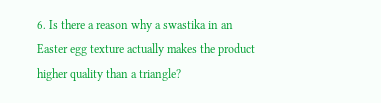6. Is there a reason why a swastika in an Easter egg texture actually makes the product higher quality than a triangle?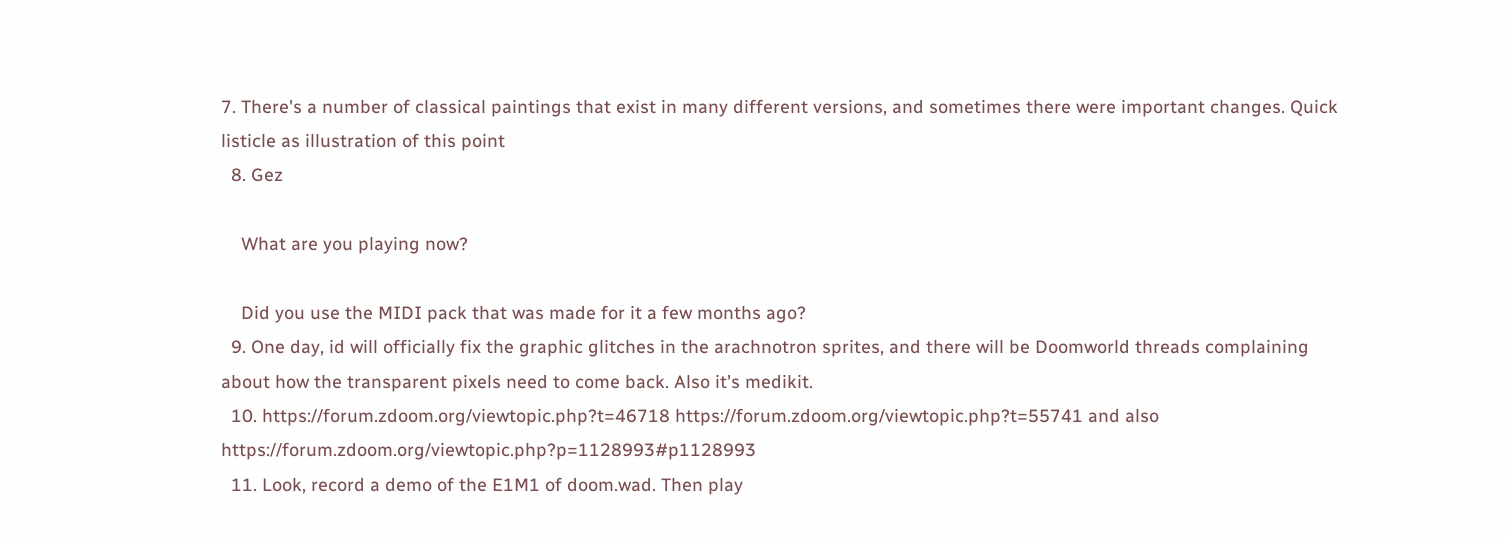7. There's a number of classical paintings that exist in many different versions, and sometimes there were important changes. Quick listicle as illustration of this point
  8. Gez

    What are you playing now?

    Did you use the MIDI pack that was made for it a few months ago?
  9. One day, id will officially fix the graphic glitches in the arachnotron sprites, and there will be Doomworld threads complaining about how the transparent pixels need to come back. Also it's medikit.
  10. https://forum.zdoom.org/viewtopic.php?t=46718 https://forum.zdoom.org/viewtopic.php?t=55741 and also https://forum.zdoom.org/viewtopic.php?p=1128993#p1128993
  11. Look, record a demo of the E1M1 of doom.wad. Then play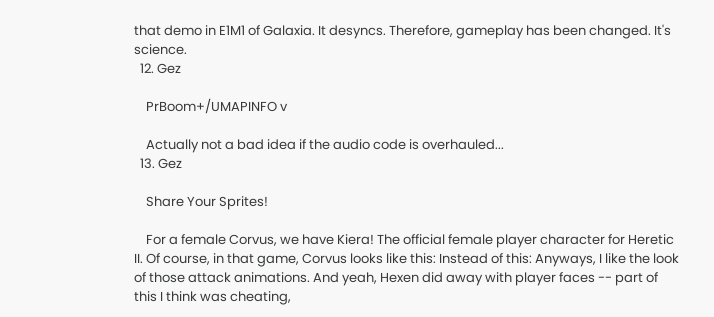that demo in E1M1 of Galaxia. It desyncs. Therefore, gameplay has been changed. It's science.
  12. Gez

    PrBoom+/UMAPINFO v

    Actually not a bad idea if the audio code is overhauled...
  13. Gez

    Share Your Sprites!

    For a female Corvus, we have Kiera! The official female player character for Heretic II. Of course, in that game, Corvus looks like this: Instead of this: Anyways, I like the look of those attack animations. And yeah, Hexen did away with player faces -- part of this I think was cheating,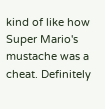kind of like how Super Mario's mustache was a cheat. Definitely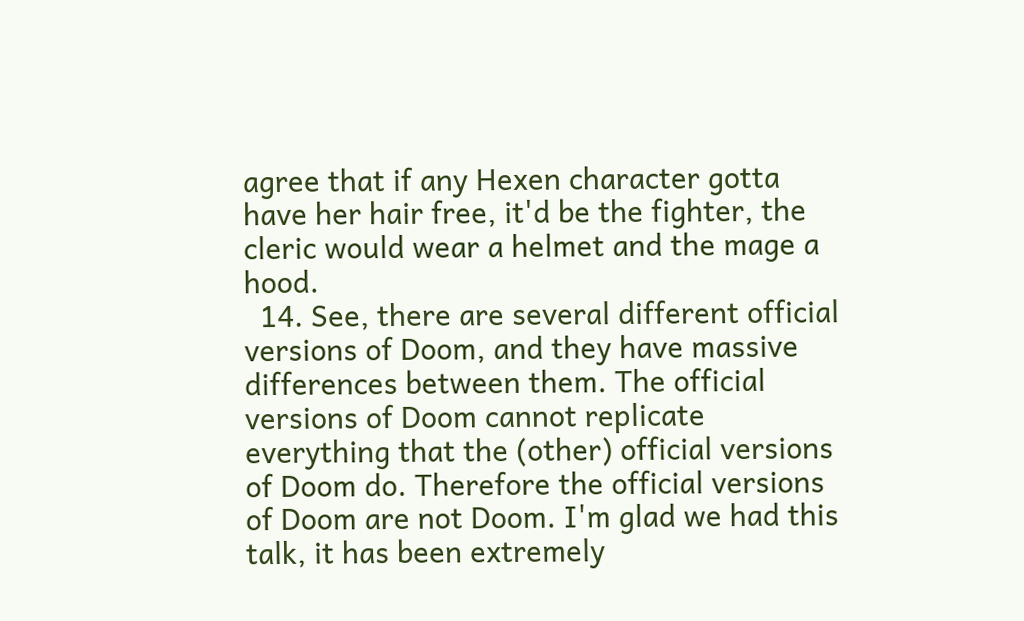agree that if any Hexen character gotta have her hair free, it'd be the fighter, the cleric would wear a helmet and the mage a hood.
  14. See, there are several different official versions of Doom, and they have massive differences between them. The official versions of Doom cannot replicate everything that the (other) official versions of Doom do. Therefore the official versions of Doom are not Doom. I'm glad we had this talk, it has been extremely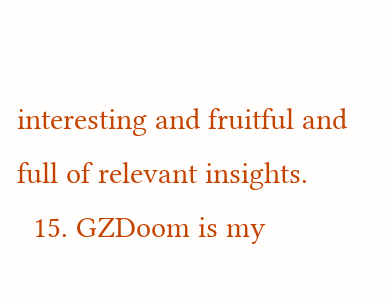interesting and fruitful and full of relevant insights.
  15. GZDoom is my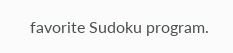favorite Sudoku program.